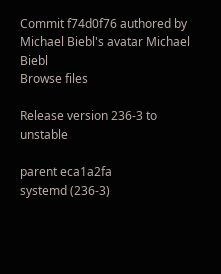Commit f74d0f76 authored by Michael Biebl's avatar Michael Biebl
Browse files

Release version 236-3 to unstable

parent eca1a2fa
systemd (236-3)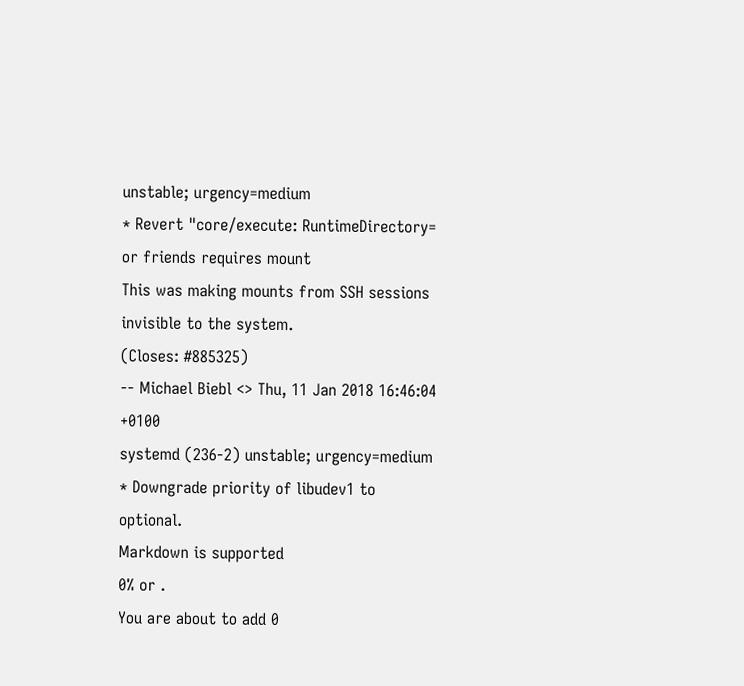unstable; urgency=medium
* Revert "core/execute: RuntimeDirectory= or friends requires mount
This was making mounts from SSH sessions invisible to the system.
(Closes: #885325)
-- Michael Biebl <> Thu, 11 Jan 2018 16:46:04 +0100
systemd (236-2) unstable; urgency=medium
* Downgrade priority of libudev1 to optional.
Markdown is supported
0% or .
You are about to add 0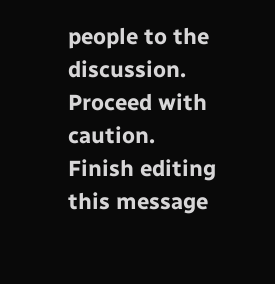people to the discussion. Proceed with caution.
Finish editing this message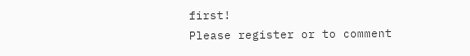first!
Please register or to comment